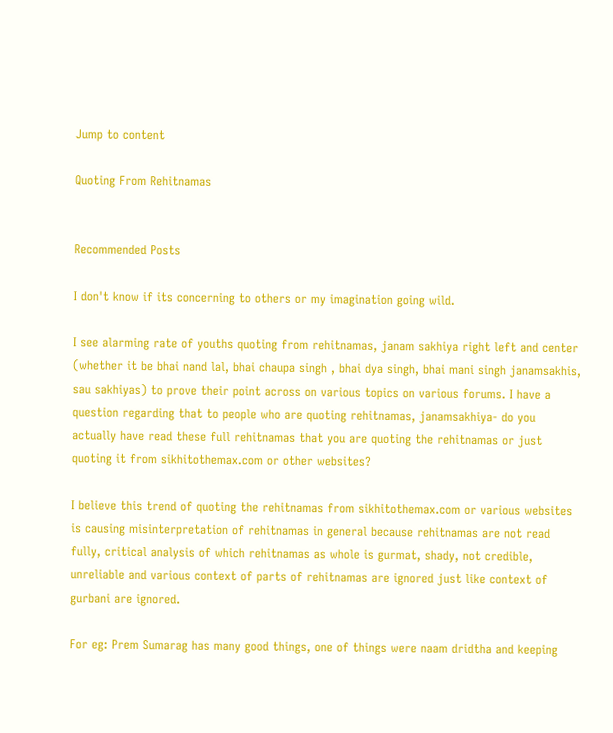Jump to content

Quoting From Rehitnamas


Recommended Posts

I don't know if its concerning to others or my imagination going wild.

I see alarming rate of youths quoting from rehitnamas, janam sakhiya right left and center (whether it be bhai nand lal, bhai chaupa singh , bhai dya singh, bhai mani singh janamsakhis, sau sakhiyas) to prove their point across on various topics on various forums. I have a question regarding that to people who are quoting rehitnamas, janamsakhiya- do you actually have read these full rehitnamas that you are quoting the rehitnamas or just quoting it from sikhitothemax.com or other websites?

I believe this trend of quoting the rehitnamas from sikhitothemax.com or various websites is causing misinterpretation of rehitnamas in general because rehitnamas are not read fully, critical analysis of which rehitnamas as whole is gurmat, shady, not credible, unreliable and various context of parts of rehitnamas are ignored just like context of gurbani are ignored.

For eg: Prem Sumarag has many good things, one of things were naam dridtha and keeping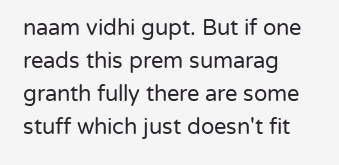naam vidhi gupt. But if one reads this prem sumarag granth fully there are some stuff which just doesn't fit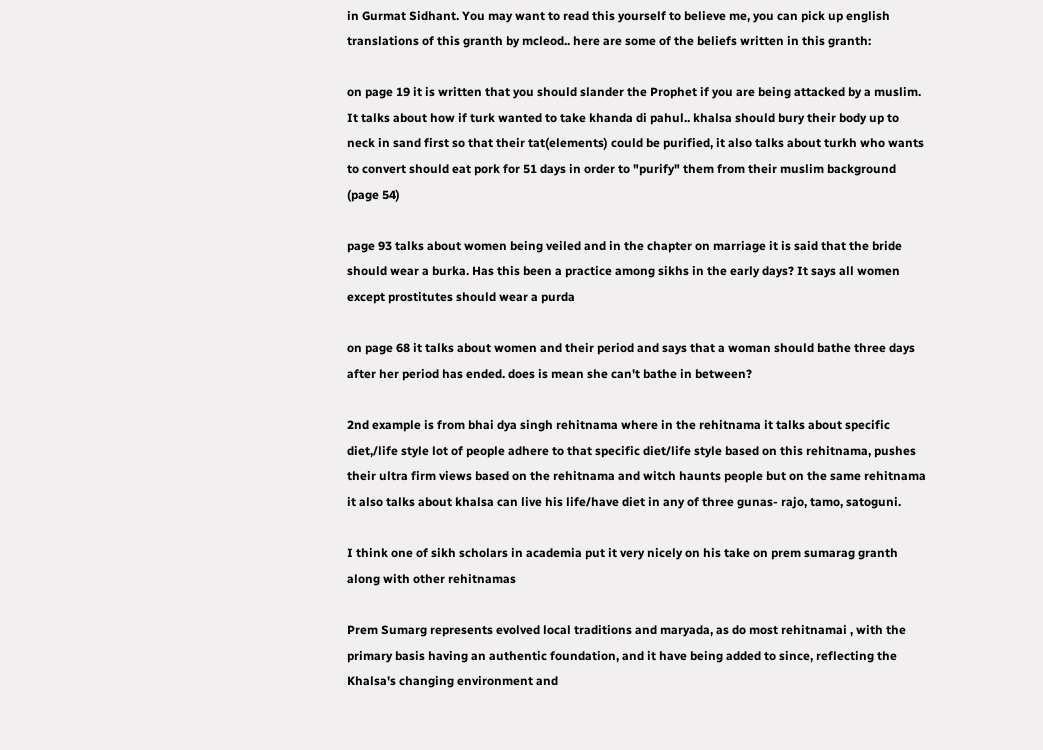in Gurmat Sidhant. You may want to read this yourself to believe me, you can pick up english translations of this granth by mcleod.. here are some of the beliefs written in this granth:

on page 19 it is written that you should slander the Prophet if you are being attacked by a muslim. It talks about how if turk wanted to take khanda di pahul.. khalsa should bury their body up to neck in sand first so that their tat(elements) could be purified, it also talks about turkh who wants to convert should eat pork for 51 days in order to "purify" them from their muslim background (page 54)

page 93 talks about women being veiled and in the chapter on marriage it is said that the bride should wear a burka. Has this been a practice among sikhs in the early days? It says all women except prostitutes should wear a purda

on page 68 it talks about women and their period and says that a woman should bathe three days after her period has ended. does is mean she can't bathe in between?

2nd example is from bhai dya singh rehitnama where in the rehitnama it talks about specific diet,/life style lot of people adhere to that specific diet/life style based on this rehitnama, pushes their ultra firm views based on the rehitnama and witch haunts people but on the same rehitnama it also talks about khalsa can live his life/have diet in any of three gunas- rajo, tamo, satoguni.

I think one of sikh scholars in academia put it very nicely on his take on prem sumarag granth along with other rehitnamas

Prem Sumarg represents evolved local traditions and maryada, as do most rehitnamai , with the primary basis having an authentic foundation, and it have being added to since, reflecting the Khalsa's changing environment and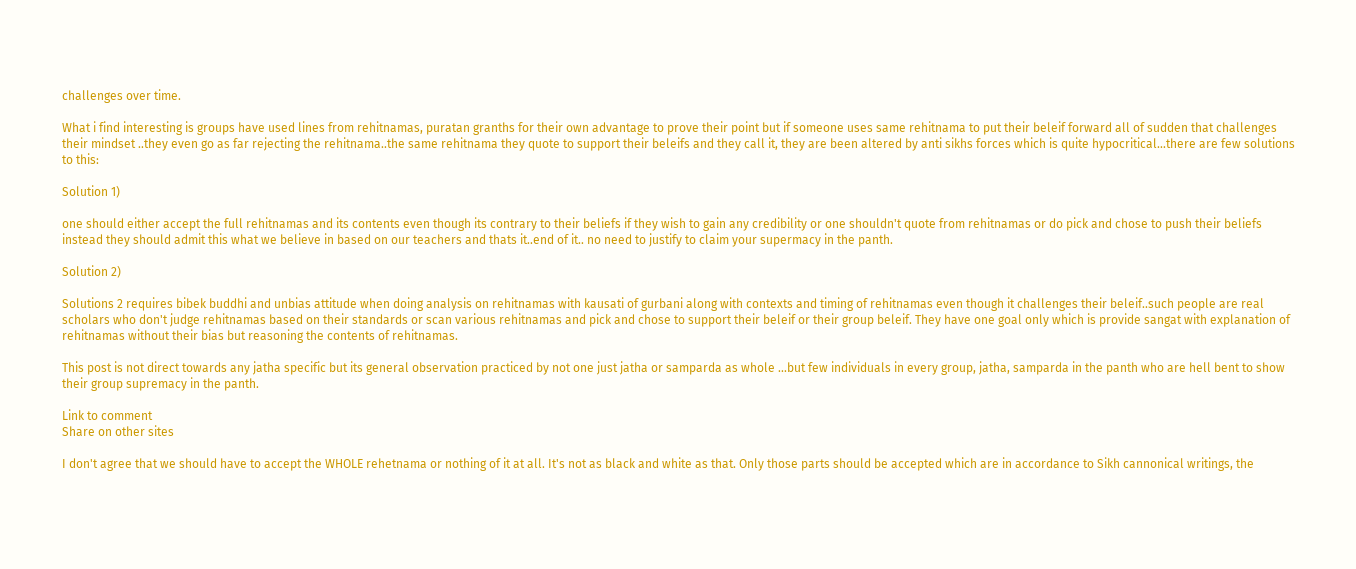challenges over time.

What i find interesting is groups have used lines from rehitnamas, puratan granths for their own advantage to prove their point but if someone uses same rehitnama to put their beleif forward all of sudden that challenges their mindset ..they even go as far rejecting the rehitnama..the same rehitnama they quote to support their beleifs and they call it, they are been altered by anti sikhs forces which is quite hypocritical...there are few solutions to this:

Solution 1)

one should either accept the full rehitnamas and its contents even though its contrary to their beliefs if they wish to gain any credibility or one shouldn't quote from rehitnamas or do pick and chose to push their beliefs instead they should admit this what we believe in based on our teachers and thats it..end of it.. no need to justify to claim your supermacy in the panth.

Solution 2)

Solutions 2 requires bibek buddhi and unbias attitude when doing analysis on rehitnamas with kausati of gurbani along with contexts and timing of rehitnamas even though it challenges their beleif..such people are real scholars who don't judge rehitnamas based on their standards or scan various rehitnamas and pick and chose to support their beleif or their group beleif. They have one goal only which is provide sangat with explanation of rehitnamas without their bias but reasoning the contents of rehitnamas.

This post is not direct towards any jatha specific but its general observation practiced by not one just jatha or samparda as whole ...but few individuals in every group, jatha, samparda in the panth who are hell bent to show their group supremacy in the panth.

Link to comment
Share on other sites

I don't agree that we should have to accept the WHOLE rehetnama or nothing of it at all. It's not as black and white as that. Only those parts should be accepted which are in accordance to Sikh cannonical writings, the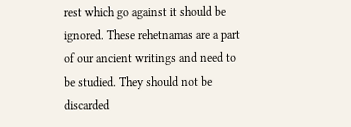rest which go against it should be ignored. These rehetnamas are a part of our ancient writings and need to be studied. They should not be discarded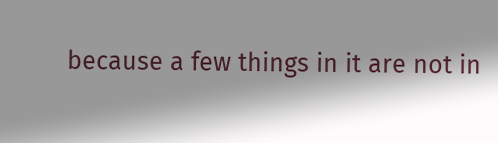because a few things in it are not in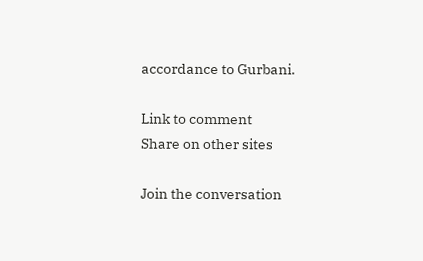accordance to Gurbani.

Link to comment
Share on other sites

Join the conversation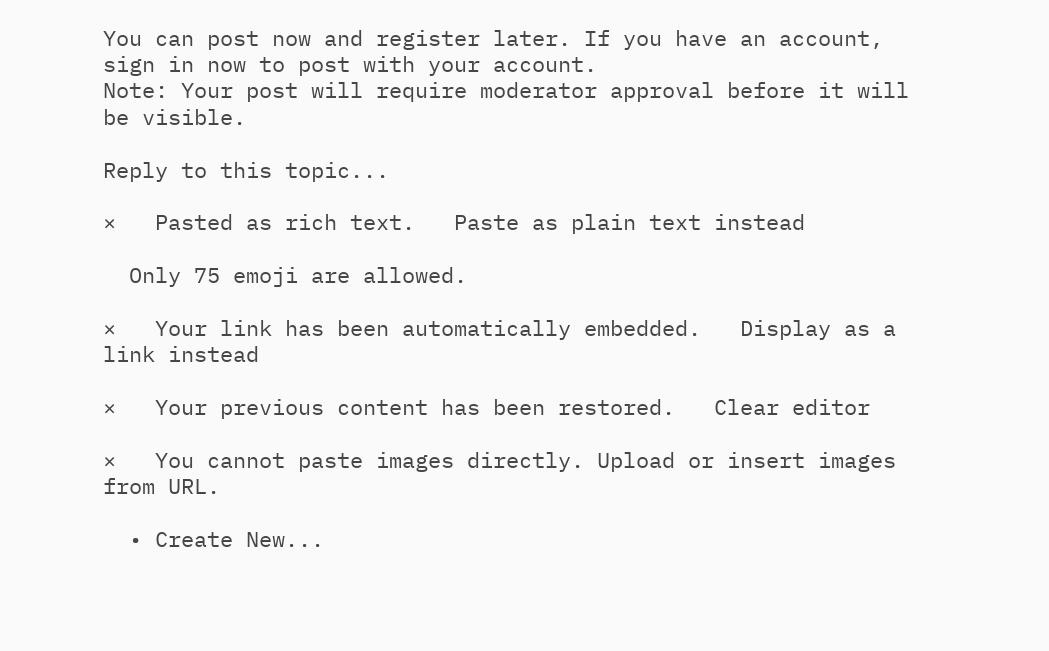You can post now and register later. If you have an account, sign in now to post with your account.
Note: Your post will require moderator approval before it will be visible.

Reply to this topic...

×   Pasted as rich text.   Paste as plain text instead

  Only 75 emoji are allowed.

×   Your link has been automatically embedded.   Display as a link instead

×   Your previous content has been restored.   Clear editor

×   You cannot paste images directly. Upload or insert images from URL.

  • Create New...